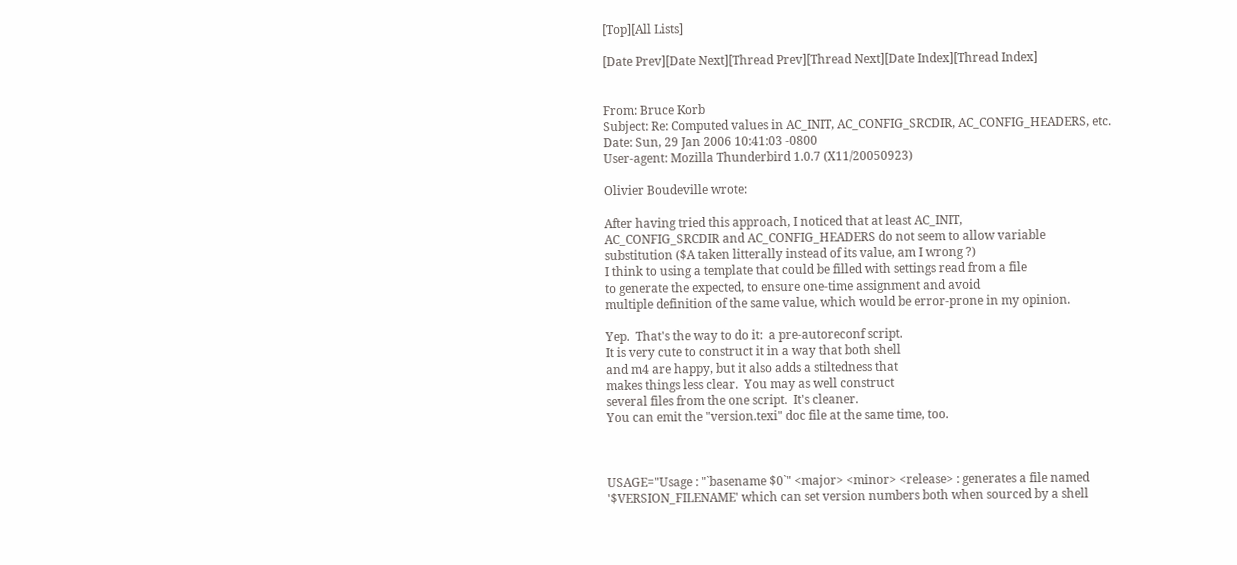[Top][All Lists]

[Date Prev][Date Next][Thread Prev][Thread Next][Date Index][Thread Index]


From: Bruce Korb
Subject: Re: Computed values in AC_INIT, AC_CONFIG_SRCDIR, AC_CONFIG_HEADERS, etc.
Date: Sun, 29 Jan 2006 10:41:03 -0800
User-agent: Mozilla Thunderbird 1.0.7 (X11/20050923)

Olivier Boudeville wrote:

After having tried this approach, I noticed that at least AC_INIT,
AC_CONFIG_SRCDIR and AC_CONFIG_HEADERS do not seem to allow variable
substitution ($A taken litterally instead of its value, am I wrong ?)
I think to using a template that could be filled with settings read from a file
to generate the expected, to ensure one-time assignment and avoid
multiple definition of the same value, which would be error-prone in my opinion.

Yep.  That's the way to do it:  a pre-autoreconf script.
It is very cute to construct it in a way that both shell
and m4 are happy, but it also adds a stiltedness that
makes things less clear.  You may as well construct
several files from the one script.  It's cleaner.
You can emit the "version.texi" doc file at the same time, too.



USAGE="Usage : "`basename $0`" <major> <minor> <release> : generates a file named
'$VERSION_FILENAME' which can set version numbers both when sourced by a shell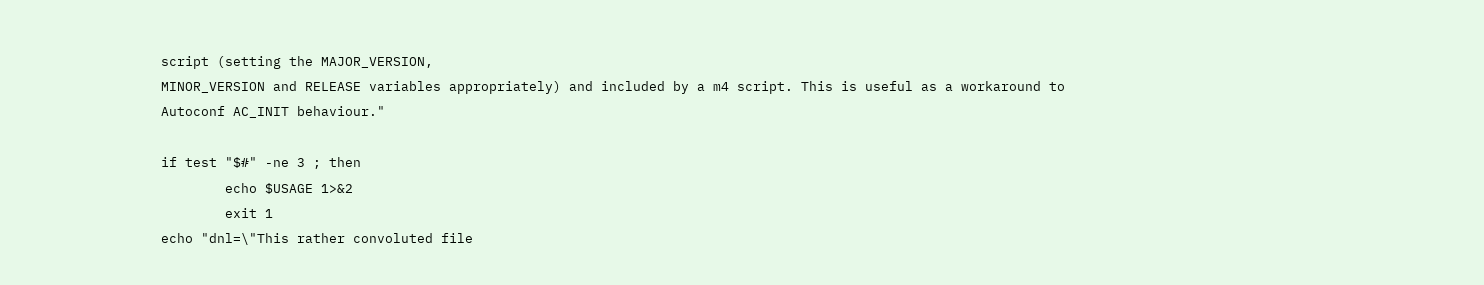script (setting the MAJOR_VERSION,
MINOR_VERSION and RELEASE variables appropriately) and included by a m4 script. This is useful as a workaround to
Autoconf AC_INIT behaviour."

if test "$#" -ne 3 ; then
        echo $USAGE 1>&2
        exit 1
echo "dnl=\"This rather convoluted file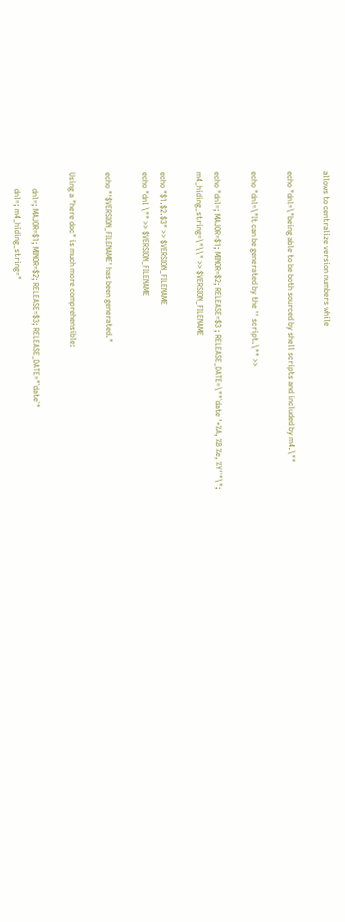allows to centralize version numbers while

echo "dnl=\"being able to be both sourced by shell scripts and included by m4.\""

echo "dnl=\"It can be generated by the '' script.\"" >>

echo "dnl=; MAJOR=$1; MINOR=$2; RELEASE=$3 ; RELEASE_DATE=\""`date '+%A, %B %e, %Y'`"\";
m4_hiding_string=\"\\" >> $VERSION_FILENAME

echo "$1.$2.$3" >> $VERSION_FILENAME
echo "dnl \"" >> $VERSION_FILENAME

echo "'$VERSION_FILENAME' has been generated."

Using a "here doc" is much more comprehensible:

        dnl=; MAJOR=$1; MINOR=$2; RELEASE=$3; RELEASE_DATE="`date`"
        dnl=; m4_hiding_string="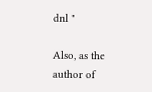dnl "

Also, as the author of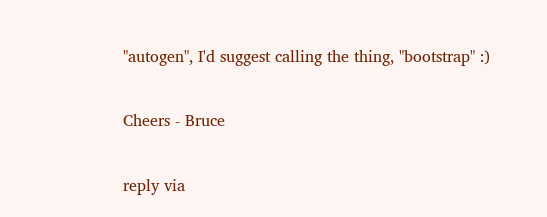"autogen", I'd suggest calling the thing, "bootstrap" :)

Cheers - Bruce

reply via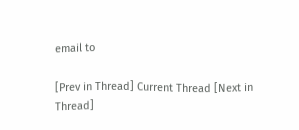email to

[Prev in Thread] Current Thread [Next in Thread]